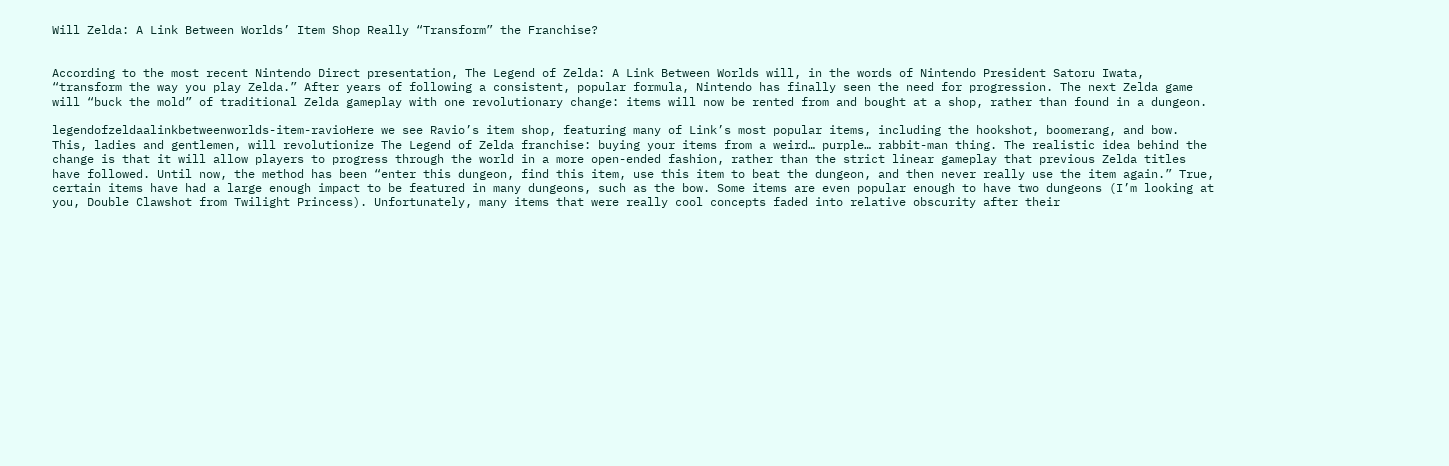Will Zelda: A Link Between Worlds’ Item Shop Really “Transform” the Franchise?


According to the most recent Nintendo Direct presentation, The Legend of Zelda: A Link Between Worlds will, in the words of Nintendo President Satoru Iwata, “transform the way you play Zelda.” After years of following a consistent, popular formula, Nintendo has finally seen the need for progression. The next Zelda game will “buck the mold” of traditional Zelda gameplay with one revolutionary change: items will now be rented from and bought at a shop, rather than found in a dungeon.

legendofzeldaalinkbetweenworlds-item-ravioHere we see Ravio’s item shop, featuring many of Link’s most popular items, including the hookshot, boomerang, and bow. This, ladies and gentlemen, will revolutionize The Legend of Zelda franchise: buying your items from a weird… purple… rabbit-man thing. The realistic idea behind the change is that it will allow players to progress through the world in a more open-ended fashion, rather than the strict linear gameplay that previous Zelda titles have followed. Until now, the method has been “enter this dungeon, find this item, use this item to beat the dungeon, and then never really use the item again.” True, certain items have had a large enough impact to be featured in many dungeons, such as the bow. Some items are even popular enough to have two dungeons (I’m looking at you, Double Clawshot from Twilight Princess). Unfortunately, many items that were really cool concepts faded into relative obscurity after their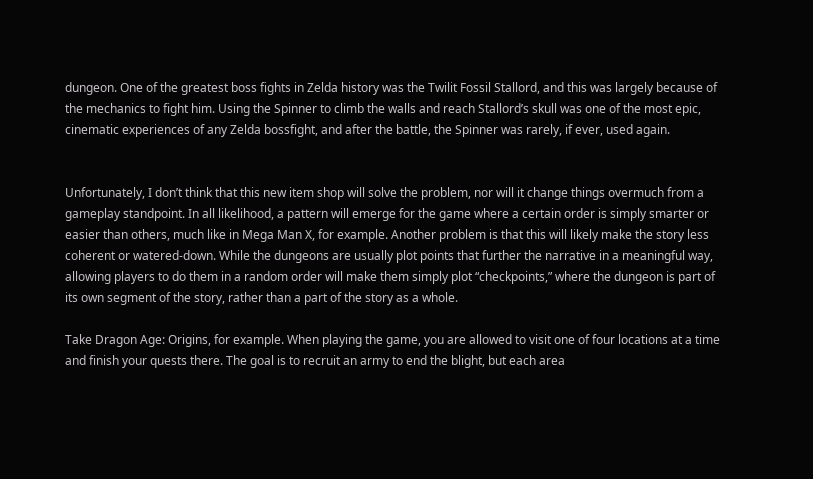dungeon. One of the greatest boss fights in Zelda history was the Twilit Fossil Stallord, and this was largely because of the mechanics to fight him. Using the Spinner to climb the walls and reach Stallord’s skull was one of the most epic, cinematic experiences of any Zelda bossfight, and after the battle, the Spinner was rarely, if ever, used again.


Unfortunately, I don’t think that this new item shop will solve the problem, nor will it change things overmuch from a gameplay standpoint. In all likelihood, a pattern will emerge for the game where a certain order is simply smarter or easier than others, much like in Mega Man X, for example. Another problem is that this will likely make the story less coherent or watered-down. While the dungeons are usually plot points that further the narrative in a meaningful way, allowing players to do them in a random order will make them simply plot “checkpoints,” where the dungeon is part of its own segment of the story, rather than a part of the story as a whole.

Take Dragon Age: Origins, for example. When playing the game, you are allowed to visit one of four locations at a time and finish your quests there. The goal is to recruit an army to end the blight, but each area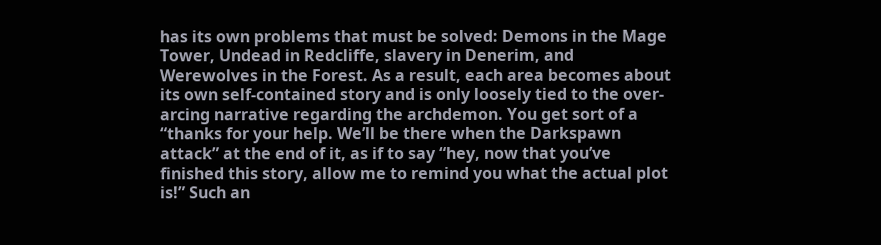has its own problems that must be solved: Demons in the Mage Tower, Undead in Redcliffe, slavery in Denerim, and Werewolves in the Forest. As a result, each area becomes about its own self-contained story and is only loosely tied to the over-arcing narrative regarding the archdemon. You get sort of a “thanks for your help. We’ll be there when the Darkspawn attack” at the end of it, as if to say “hey, now that you’ve finished this story, allow me to remind you what the actual plot is!” Such an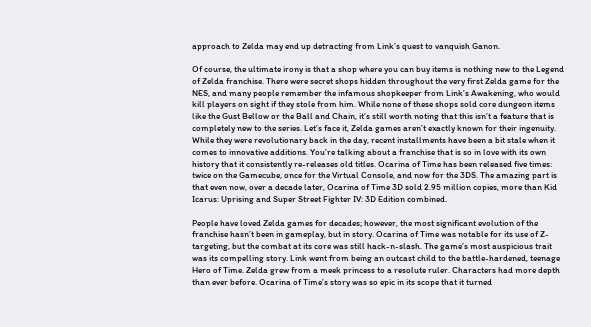approach to Zelda may end up detracting from Link’s quest to vanquish Ganon.

Of course, the ultimate irony is that a shop where you can buy items is nothing new to the Legend of Zelda franchise. There were secret shops hidden throughout the very first Zelda game for the NES, and many people remember the infamous shopkeeper from Link’s Awakening, who would kill players on sight if they stole from him. While none of these shops sold core dungeon items like the Gust Bellow or the Ball and Chain, it’s still worth noting that this isn’t a feature that is completely new to the series. Let’s face it, Zelda games aren’t exactly known for their ingenuity. While they were revolutionary back in the day, recent installments have been a bit stale when it comes to innovative additions. You’re talking about a franchise that is so in love with its own history that it consistently re-releases old titles. Ocarina of Time has been released five times: twice on the Gamecube, once for the Virtual Console, and now for the 3DS. The amazing part is that even now, over a decade later, Ocarina of Time 3D sold 2.95 million copies, more than Kid Icarus: Uprising and Super Street Fighter IV: 3D Edition combined.

People have loved Zelda games for decades; however, the most significant evolution of the franchise hasn’t been in gameplay, but in story. Ocarina of Time was notable for its use of Z-targeting, but the combat at its core was still hack-n-slash. The game’s most auspicious trait was its compelling story. Link went from being an outcast child to the battle-hardened, teenage Hero of Time. Zelda grew from a meek princess to a resolute ruler. Characters had more depth than ever before. Ocarina of Time’s story was so epic in its scope that it turned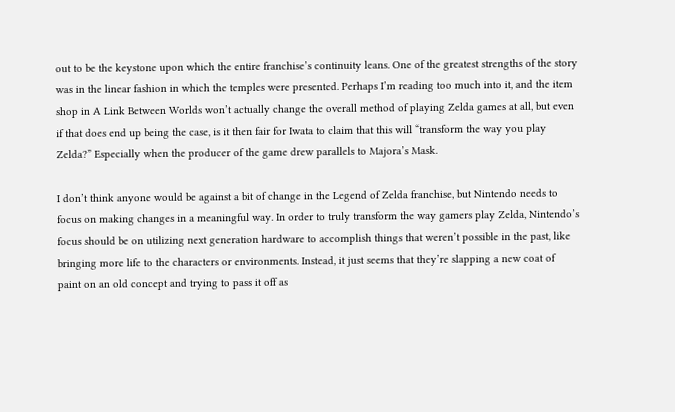out to be the keystone upon which the entire franchise’s continuity leans. One of the greatest strengths of the story was in the linear fashion in which the temples were presented. Perhaps I’m reading too much into it, and the item shop in A Link Between Worlds won’t actually change the overall method of playing Zelda games at all, but even if that does end up being the case, is it then fair for Iwata to claim that this will “transform the way you play Zelda?” Especially when the producer of the game drew parallels to Majora’s Mask.

I don’t think anyone would be against a bit of change in the Legend of Zelda franchise, but Nintendo needs to focus on making changes in a meaningful way. In order to truly transform the way gamers play Zelda, Nintendo’s focus should be on utilizing next generation hardware to accomplish things that weren’t possible in the past, like bringing more life to the characters or environments. Instead, it just seems that they’re slapping a new coat of paint on an old concept and trying to pass it off as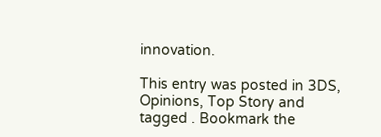innovation.

This entry was posted in 3DS, Opinions, Top Story and tagged . Bookmark the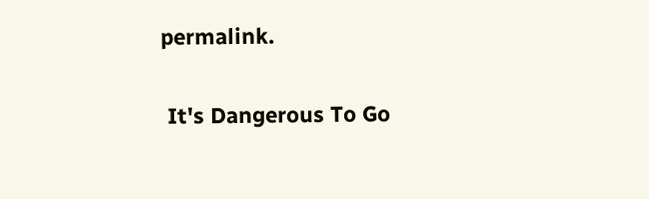permalink.

 It's Dangerous To Go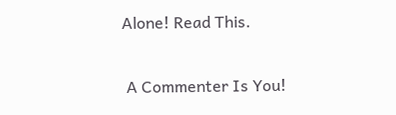Alone! Read This.

 A Commenter Is You!